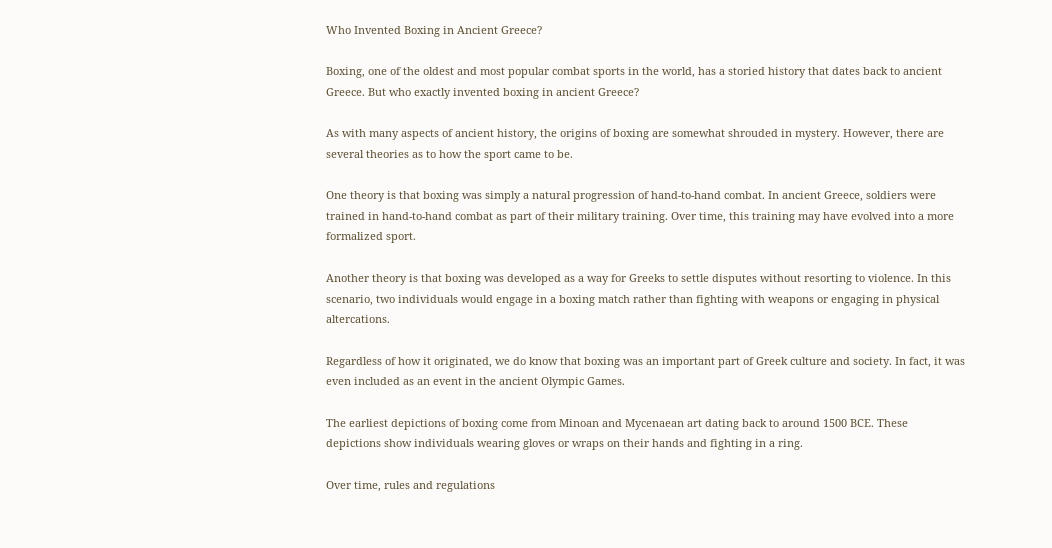Who Invented Boxing in Ancient Greece?

Boxing, one of the oldest and most popular combat sports in the world, has a storied history that dates back to ancient Greece. But who exactly invented boxing in ancient Greece?

As with many aspects of ancient history, the origins of boxing are somewhat shrouded in mystery. However, there are several theories as to how the sport came to be.

One theory is that boxing was simply a natural progression of hand-to-hand combat. In ancient Greece, soldiers were trained in hand-to-hand combat as part of their military training. Over time, this training may have evolved into a more formalized sport.

Another theory is that boxing was developed as a way for Greeks to settle disputes without resorting to violence. In this scenario, two individuals would engage in a boxing match rather than fighting with weapons or engaging in physical altercations.

Regardless of how it originated, we do know that boxing was an important part of Greek culture and society. In fact, it was even included as an event in the ancient Olympic Games.

The earliest depictions of boxing come from Minoan and Mycenaean art dating back to around 1500 BCE. These depictions show individuals wearing gloves or wraps on their hands and fighting in a ring.

Over time, rules and regulations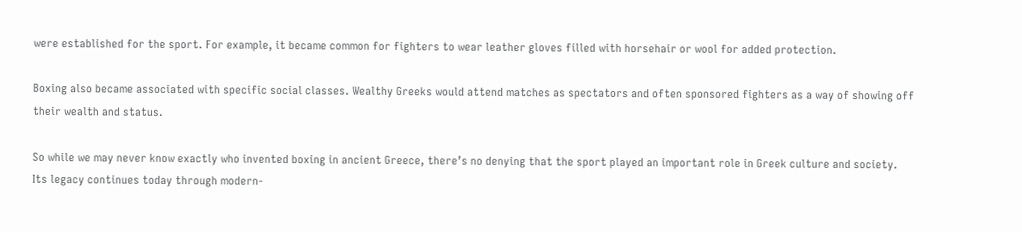were established for the sport. For example, it became common for fighters to wear leather gloves filled with horsehair or wool for added protection.

Boxing also became associated with specific social classes. Wealthy Greeks would attend matches as spectators and often sponsored fighters as a way of showing off their wealth and status.

So while we may never know exactly who invented boxing in ancient Greece, there’s no denying that the sport played an important role in Greek culture and society. Its legacy continues today through modern-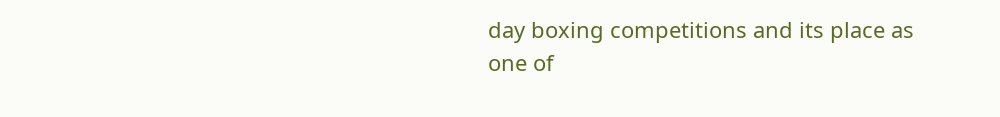day boxing competitions and its place as one of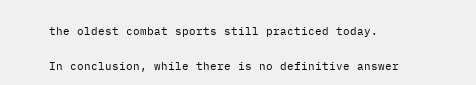the oldest combat sports still practiced today.

In conclusion, while there is no definitive answer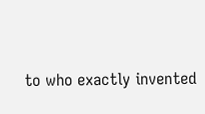to who exactly invented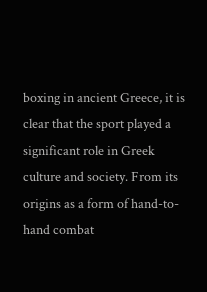boxing in ancient Greece, it is clear that the sport played a significant role in Greek culture and society. From its origins as a form of hand-to-hand combat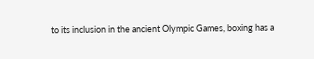to its inclusion in the ancient Olympic Games, boxing has a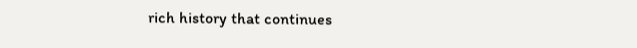rich history that continues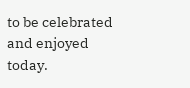to be celebrated and enjoyed today.